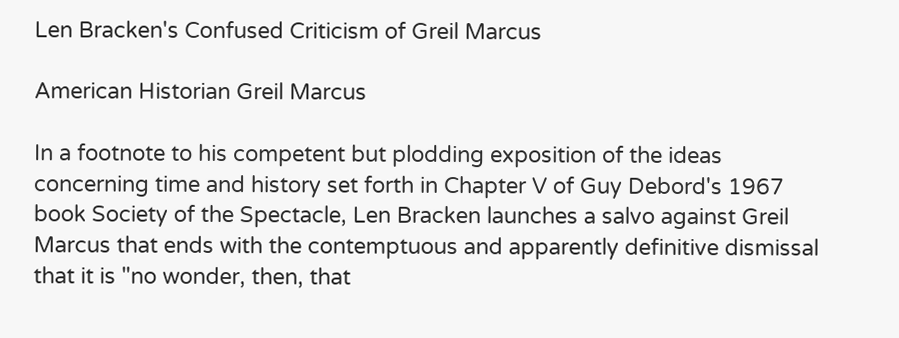Len Bracken's Confused Criticism of Greil Marcus

American Historian Greil Marcus

In a footnote to his competent but plodding exposition of the ideas concerning time and history set forth in Chapter V of Guy Debord's 1967 book Society of the Spectacle, Len Bracken launches a salvo against Greil Marcus that ends with the contemptuous and apparently definitive dismissal that it is "no wonder, then, that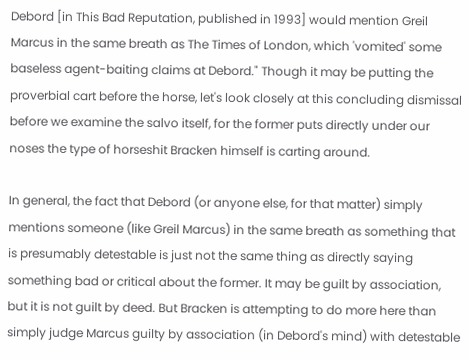Debord [in This Bad Reputation, published in 1993] would mention Greil Marcus in the same breath as The Times of London, which 'vomited' some baseless agent-baiting claims at Debord." Though it may be putting the proverbial cart before the horse, let's look closely at this concluding dismissal before we examine the salvo itself, for the former puts directly under our noses the type of horseshit Bracken himself is carting around.

In general, the fact that Debord (or anyone else, for that matter) simply mentions someone (like Greil Marcus) in the same breath as something that is presumably detestable is just not the same thing as directly saying something bad or critical about the former. It may be guilt by association, but it is not guilt by deed. But Bracken is attempting to do more here than simply judge Marcus guilty by association (in Debord's mind) with detestable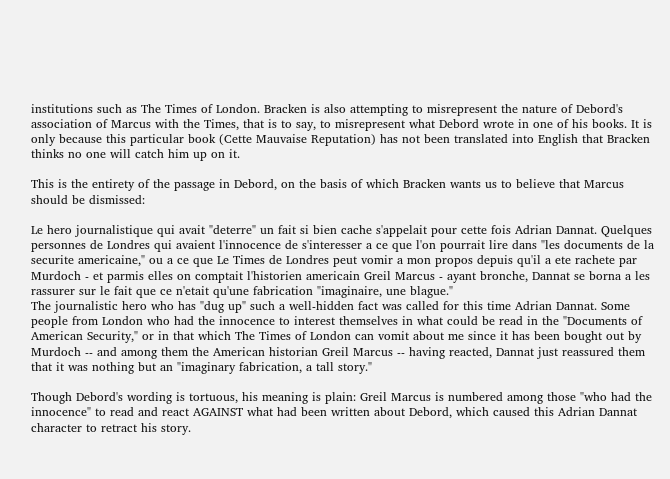institutions such as The Times of London. Bracken is also attempting to misrepresent the nature of Debord's association of Marcus with the Times, that is to say, to misrepresent what Debord wrote in one of his books. It is only because this particular book (Cette Mauvaise Reputation) has not been translated into English that Bracken thinks no one will catch him up on it.

This is the entirety of the passage in Debord, on the basis of which Bracken wants us to believe that Marcus should be dismissed:

Le hero journalistique qui avait "deterre" un fait si bien cache s'appelait pour cette fois Adrian Dannat. Quelques personnes de Londres qui avaient l'innocence de s'interesser a ce que l'on pourrait lire dans "les documents de la securite americaine," ou a ce que Le Times de Londres peut vomir a mon propos depuis qu'il a ete rachete par Murdoch - et parmis elles on comptait l'historien americain Greil Marcus - ayant bronche, Dannat se borna a les rassurer sur le fait que ce n'etait qu'une fabrication "imaginaire, une blague."
The journalistic hero who has "dug up" such a well-hidden fact was called for this time Adrian Dannat. Some people from London who had the innocence to interest themselves in what could be read in the "Documents of American Security," or in that which The Times of London can vomit about me since it has been bought out by Murdoch -- and among them the American historian Greil Marcus -- having reacted, Dannat just reassured them that it was nothing but an "imaginary fabrication, a tall story."

Though Debord's wording is tortuous, his meaning is plain: Greil Marcus is numbered among those "who had the innocence" to read and react AGAINST what had been written about Debord, which caused this Adrian Dannat character to retract his story.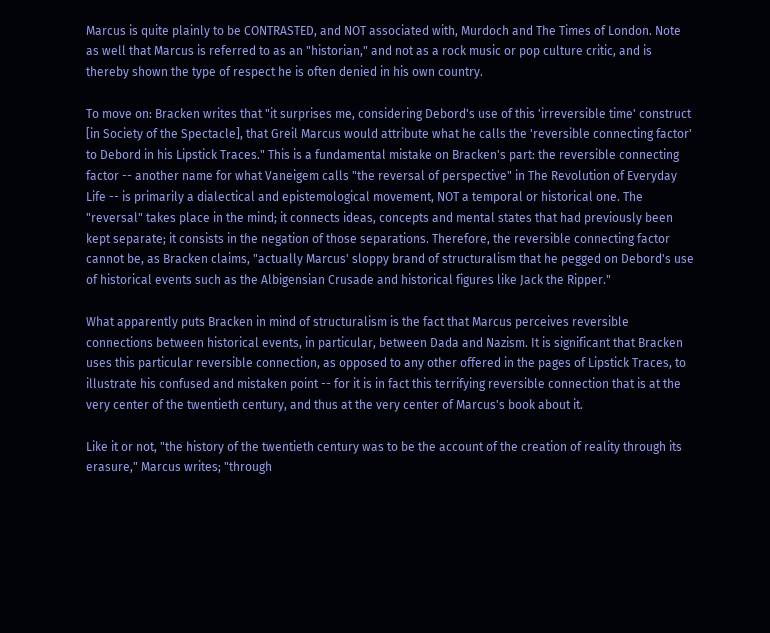Marcus is quite plainly to be CONTRASTED, and NOT associated with, Murdoch and The Times of London. Note as well that Marcus is referred to as an "historian," and not as a rock music or pop culture critic, and is thereby shown the type of respect he is often denied in his own country.

To move on: Bracken writes that "it surprises me, considering Debord's use of this 'irreversible time' construct [in Society of the Spectacle], that Greil Marcus would attribute what he calls the 'reversible connecting factor' to Debord in his Lipstick Traces." This is a fundamental mistake on Bracken's part: the reversible connecting factor -- another name for what Vaneigem calls "the reversal of perspective" in The Revolution of Everyday Life -- is primarily a dialectical and epistemological movement, NOT a temporal or historical one. The "reversal" takes place in the mind; it connects ideas, concepts and mental states that had previously been kept separate; it consists in the negation of those separations. Therefore, the reversible connecting factor cannot be, as Bracken claims, "actually Marcus' sloppy brand of structuralism that he pegged on Debord's use of historical events such as the Albigensian Crusade and historical figures like Jack the Ripper."

What apparently puts Bracken in mind of structuralism is the fact that Marcus perceives reversible connections between historical events, in particular, between Dada and Nazism. It is significant that Bracken uses this particular reversible connection, as opposed to any other offered in the pages of Lipstick Traces, to illustrate his confused and mistaken point -- for it is in fact this terrifying reversible connection that is at the very center of the twentieth century, and thus at the very center of Marcus's book about it.

Like it or not, "the history of the twentieth century was to be the account of the creation of reality through its erasure," Marcus writes; "through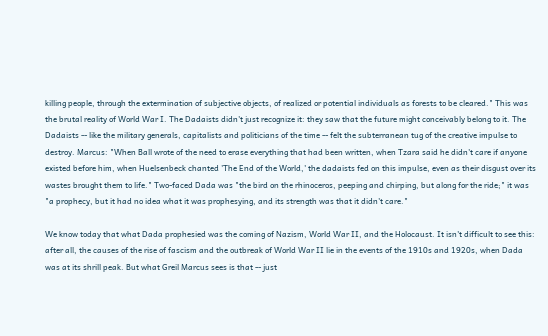killing people, through the extermination of subjective objects, of realized or potential individuals as forests to be cleared." This was the brutal reality of World War I. The Dadaists didn't just recognize it: they saw that the future might conceivably belong to it. The Dadaists -- like the military generals, capitalists and politicians of the time -- felt the subterranean tug of the creative impulse to destroy. Marcus: "When Ball wrote of the need to erase everything that had been written, when Tzara said he didn't care if anyone existed before him, when Huelsenbeck chanted 'The End of the World,' the dadaists fed on this impulse, even as their disgust over its wastes brought them to life." Two-faced Dada was "the bird on the rhinoceros, peeping and chirping, but along for the ride;" it was "a prophecy, but it had no idea what it was prophesying, and its strength was that it didn't care."

We know today that what Dada prophesied was the coming of Nazism, World War II, and the Holocaust. It isn't difficult to see this: after all, the causes of the rise of fascism and the outbreak of World War II lie in the events of the 1910s and 1920s, when Dada was at its shrill peak. But what Greil Marcus sees is that -- just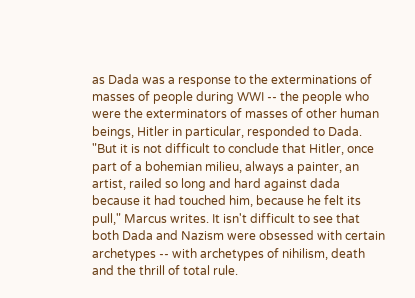as Dada was a response to the exterminations of masses of people during WWI -- the people who were the exterminators of masses of other human beings, Hitler in particular, responded to Dada. "But it is not difficult to conclude that Hitler, once part of a bohemian milieu, always a painter, an artist, railed so long and hard against dada because it had touched him, because he felt its pull," Marcus writes. It isn't difficult to see that both Dada and Nazism were obsessed with certain archetypes -- with archetypes of nihilism, death and the thrill of total rule.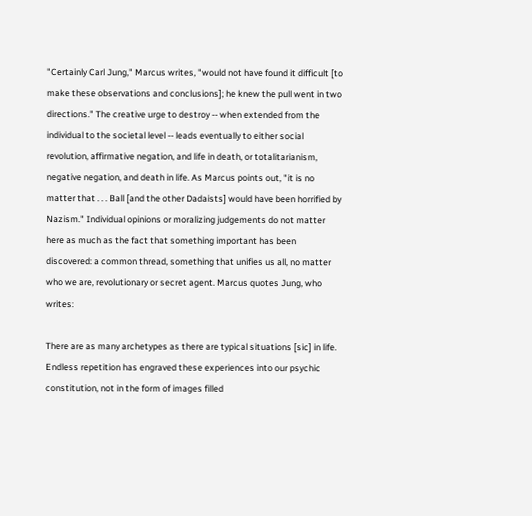"Certainly Carl Jung," Marcus writes, "would not have found it difficult [to make these observations and conclusions]; he knew the pull went in two directions." The creative urge to destroy -- when extended from the individual to the societal level -- leads eventually to either social revolution, affirmative negation, and life in death, or totalitarianism, negative negation, and death in life. As Marcus points out, "it is no matter that . . . Ball [and the other Dadaists] would have been horrified by Nazism." Individual opinions or moralizing judgements do not matter here as much as the fact that something important has been discovered: a common thread, something that unifies us all, no matter who we are, revolutionary or secret agent. Marcus quotes Jung, who writes:

There are as many archetypes as there are typical situations [sic] in life. Endless repetition has engraved these experiences into our psychic constitution, not in the form of images filled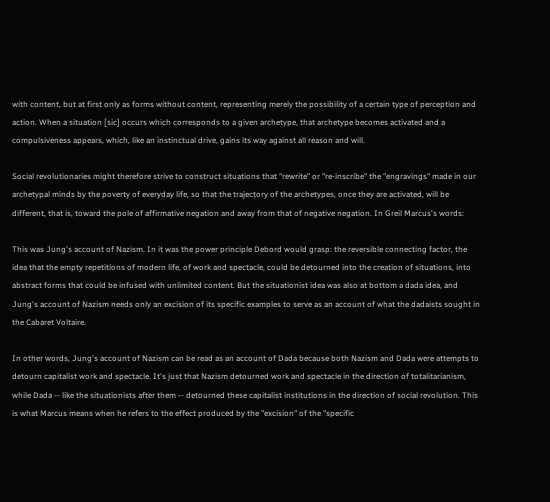with content, but at first only as forms without content, representing merely the possibility of a certain type of perception and action. When a situation [sic] occurs which corresponds to a given archetype, that archetype becomes activated and a compulsiveness appears, which, like an instinctual drive, gains its way against all reason and will.

Social revolutionaries might therefore strive to construct situations that "rewrite" or "re-inscribe" the "engravings" made in our archetypal minds by the poverty of everyday life, so that the trajectory of the archetypes, once they are activated, will be different, that is, toward the pole of affirmative negation and away from that of negative negation. In Greil Marcus's words:

This was Jung's account of Nazism. In it was the power principle Debord would grasp: the reversible connecting factor, the idea that the empty repetitions of modern life, of work and spectacle, could be detourned into the creation of situations, into abstract forms that could be infused with unlimited content. But the situationist idea was also at bottom a dada idea, and Jung's account of Nazism needs only an excision of its specific examples to serve as an account of what the dadaists sought in the Cabaret Voltaire.

In other words, Jung's account of Nazism can be read as an account of Dada because both Nazism and Dada were attempts to detourn capitalist work and spectacle. It's just that Nazism detourned work and spectacle in the direction of totalitarianism, while Dada -- like the situationists after them -- detourned these capitalist institutions in the direction of social revolution. This is what Marcus means when he refers to the effect produced by the "excision" of the "specific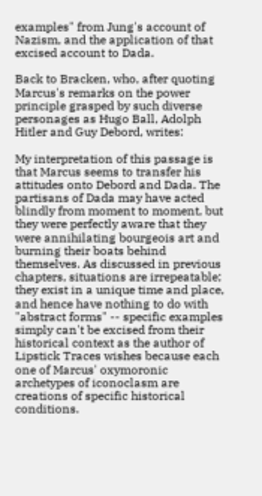examples" from Jung's account of Nazism, and the application of that excised account to Dada.

Back to Bracken, who, after quoting Marcus's remarks on the power principle grasped by such diverse personages as Hugo Ball, Adolph Hitler and Guy Debord, writes:

My interpretation of this passage is that Marcus seems to transfer his attitudes onto Debord and Dada. The partisans of Dada may have acted blindly from moment to moment, but they were perfectly aware that they were annihilating bourgeois art and burning their boats behind themselves. As discussed in previous chapters, situations are irrepeatable; they exist in a unique time and place, and hence have nothing to do with "abstract forms" -- specific examples simply can't be excised from their historical context as the author of Lipstick Traces wishes because each one of Marcus' oxymoronic archetypes of iconoclasm are creations of specific historical conditions.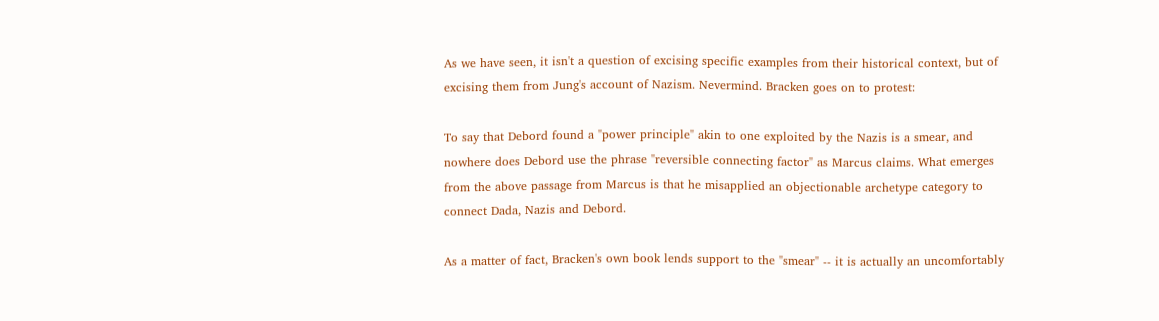As we have seen, it isn't a question of excising specific examples from their historical context, but of excising them from Jung's account of Nazism. Nevermind. Bracken goes on to protest:

To say that Debord found a "power principle" akin to one exploited by the Nazis is a smear, and nowhere does Debord use the phrase "reversible connecting factor" as Marcus claims. What emerges from the above passage from Marcus is that he misapplied an objectionable archetype category to connect Dada, Nazis and Debord.

As a matter of fact, Bracken's own book lends support to the "smear" -- it is actually an uncomfortably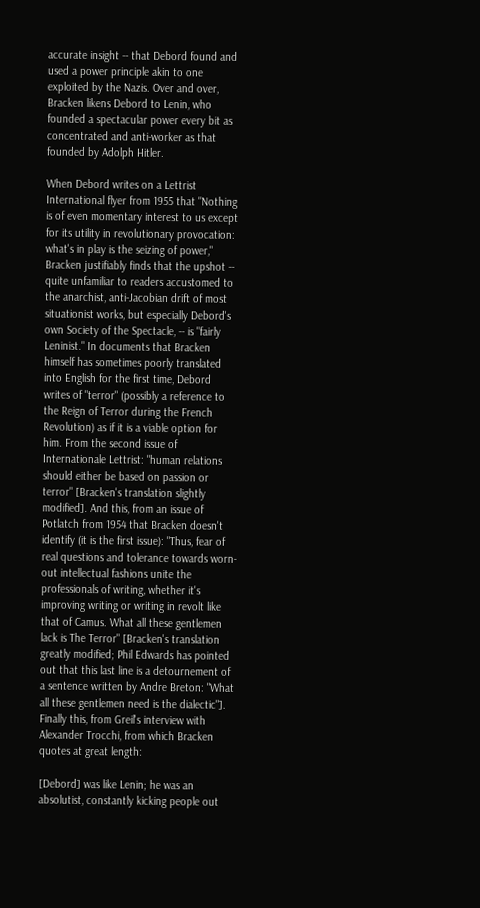accurate insight -- that Debord found and used a power principle akin to one exploited by the Nazis. Over and over, Bracken likens Debord to Lenin, who founded a spectacular power every bit as concentrated and anti-worker as that founded by Adolph Hitler.

When Debord writes on a Lettrist International flyer from 1955 that "Nothing is of even momentary interest to us except for its utility in revolutionary provocation: what's in play is the seizing of power," Bracken justifiably finds that the upshot -- quite unfamiliar to readers accustomed to the anarchist, anti-Jacobian drift of most situationist works, but especially Debord's own Society of the Spectacle, -- is "fairly Leninist." In documents that Bracken himself has sometimes poorly translated into English for the first time, Debord writes of "terror" (possibly a reference to the Reign of Terror during the French Revolution) as if it is a viable option for him. From the second issue of Internationale Lettrist: "human relations should either be based on passion or terror" [Bracken's translation slightly modified]. And this, from an issue of Potlatch from 1954 that Bracken doesn't identify (it is the first issue): "Thus, fear of real questions and tolerance towards worn-out intellectual fashions unite the professionals of writing, whether it's improving writing or writing in revolt like that of Camus. What all these gentlemen lack is The Terror" [Bracken's translation greatly modified; Phil Edwards has pointed out that this last line is a detournement of a sentence written by Andre Breton: "What all these gentlemen need is the dialectic"]. Finally this, from Greil's interview with Alexander Trocchi, from which Bracken quotes at great length:

[Debord] was like Lenin; he was an absolutist, constantly kicking people out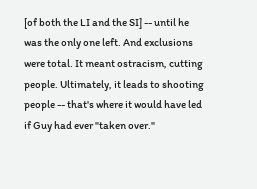[of both the LI and the SI] -- until he was the only one left. And exclusions were total. It meant ostracism, cutting people. Ultimately, it leads to shooting people -- that's where it would have led if Guy had ever "taken over."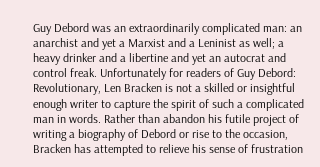Guy Debord was an extraordinarily complicated man: an anarchist and yet a Marxist and a Leninist as well; a heavy drinker and a libertine and yet an autocrat and control freak. Unfortunately for readers of Guy Debord: Revolutionary, Len Bracken is not a skilled or insightful enough writer to capture the spirit of such a complicated man in words. Rather than abandon his futile project of writing a biography of Debord or rise to the occasion, Bracken has attempted to relieve his sense of frustration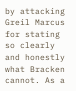by attacking Greil Marcus for stating so clearly and honestly what Bracken cannot. As a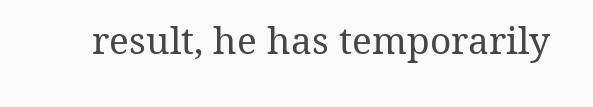result, he has temporarily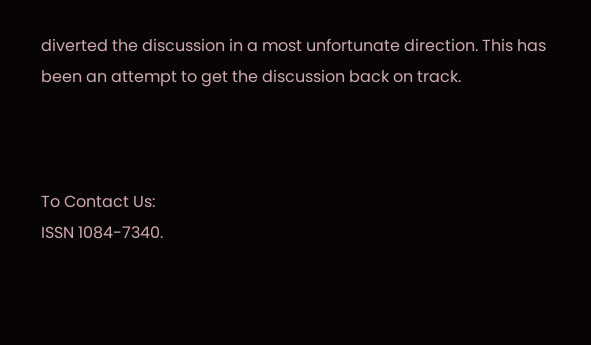diverted the discussion in a most unfortunate direction. This has been an attempt to get the discussion back on track.



To Contact Us:
ISSN 1084-7340.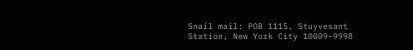Snail mail: POB 1115, Stuyvesant Station, New York City 10009-9998